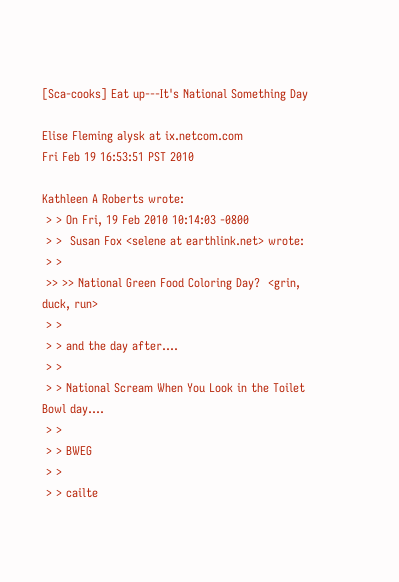[Sca-cooks] Eat up---It's National Something Day

Elise Fleming alysk at ix.netcom.com
Fri Feb 19 16:53:51 PST 2010

Kathleen A Roberts wrote:
 > > On Fri, 19 Feb 2010 10:14:03 -0800
 > >  Susan Fox <selene at earthlink.net> wrote:
 > >
 >> >> National Green Food Coloring Day?  <grin, duck, run>
 > >
 > > and the day after....
 > >
 > > National Scream When You Look in the Toilet Bowl day....
 > >
 > > BWEG
 > >
 > > cailte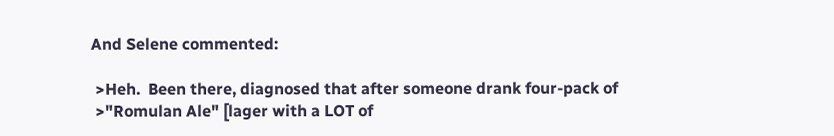And Selene commented:

 >Heh.  Been there, diagnosed that after someone drank four-pack of
 >"Romulan Ale" [lager with a LOT of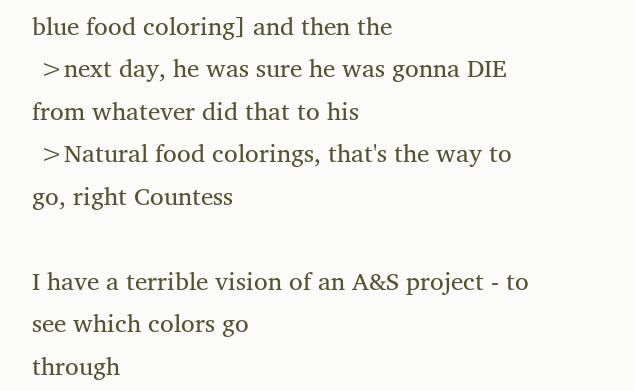blue food coloring] and then the
 >next day, he was sure he was gonna DIE from whatever did that to his
 >Natural food colorings, that's the way to go, right Countess

I have a terrible vision of an A&S project - to see which colors go
through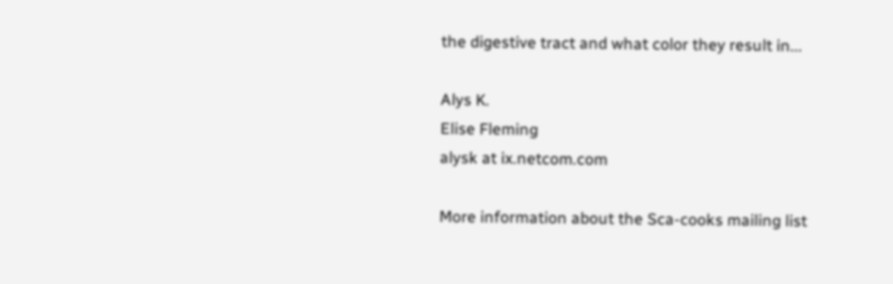the digestive tract and what color they result in...

Alys K.
Elise Fleming
alysk at ix.netcom.com

More information about the Sca-cooks mailing list